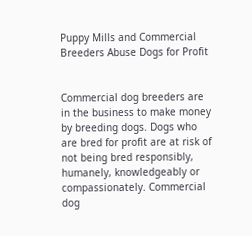Puppy Mills and Commercial Breeders Abuse Dogs for Profit


Commercial dog breeders are in the business to make money by breeding dogs. Dogs who are bred for profit are at risk of not being bred responsibly, humanely, knowledgeably or compassionately. Commercial dog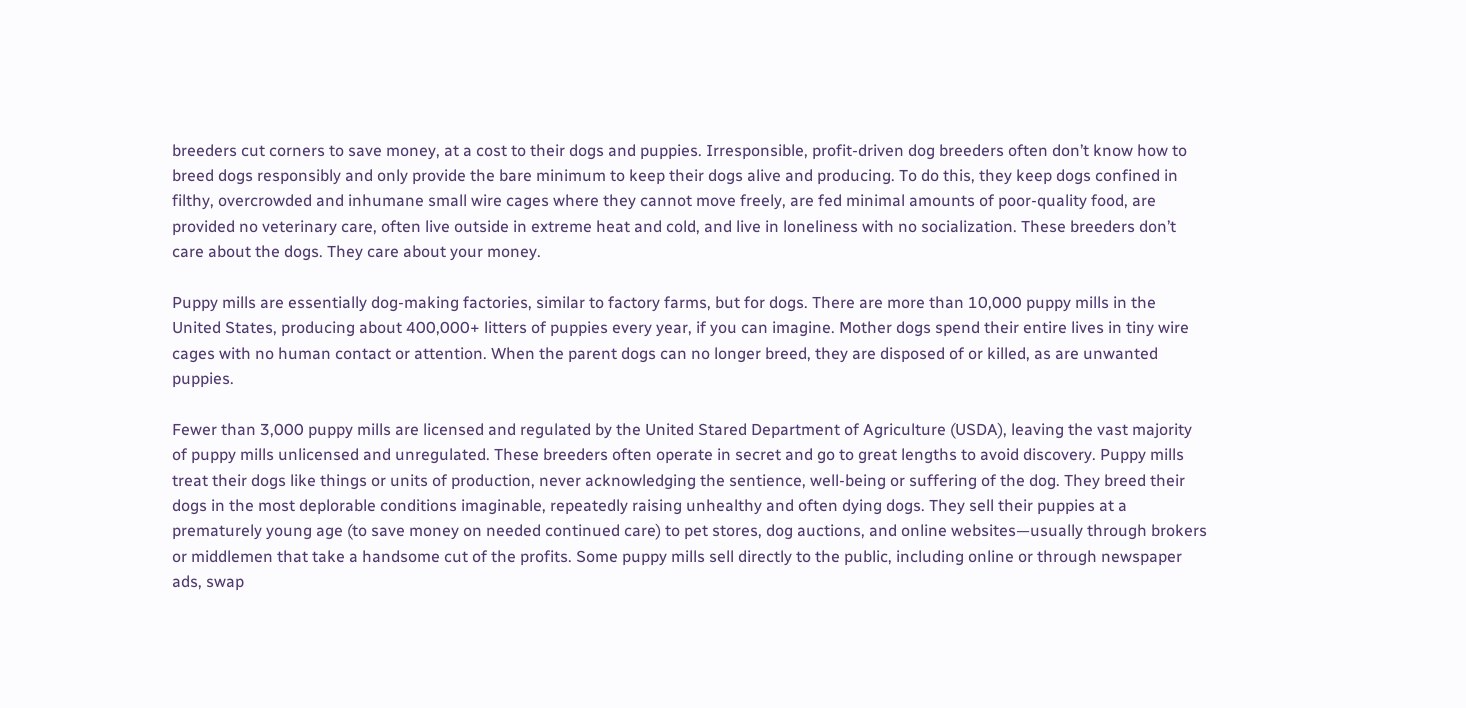breeders cut corners to save money, at a cost to their dogs and puppies. Irresponsible, profit-driven dog breeders often don’t know how to breed dogs responsibly and only provide the bare minimum to keep their dogs alive and producing. To do this, they keep dogs confined in filthy, overcrowded and inhumane small wire cages where they cannot move freely, are fed minimal amounts of poor-quality food, are provided no veterinary care, often live outside in extreme heat and cold, and live in loneliness with no socialization. These breeders don’t care about the dogs. They care about your money.

Puppy mills are essentially dog-making factories, similar to factory farms, but for dogs. There are more than 10,000 puppy mills in the United States, producing about 400,000+ litters of puppies every year, if you can imagine. Mother dogs spend their entire lives in tiny wire cages with no human contact or attention. When the parent dogs can no longer breed, they are disposed of or killed, as are unwanted puppies.

Fewer than 3,000 puppy mills are licensed and regulated by the United Stared Department of Agriculture (USDA), leaving the vast majority of puppy mills unlicensed and unregulated. These breeders often operate in secret and go to great lengths to avoid discovery. Puppy mills treat their dogs like things or units of production, never acknowledging the sentience, well-being or suffering of the dog. They breed their dogs in the most deplorable conditions imaginable, repeatedly raising unhealthy and often dying dogs. They sell their puppies at a prematurely young age (to save money on needed continued care) to pet stores, dog auctions, and online websites—usually through brokers or middlemen that take a handsome cut of the profits. Some puppy mills sell directly to the public, including online or through newspaper ads, swap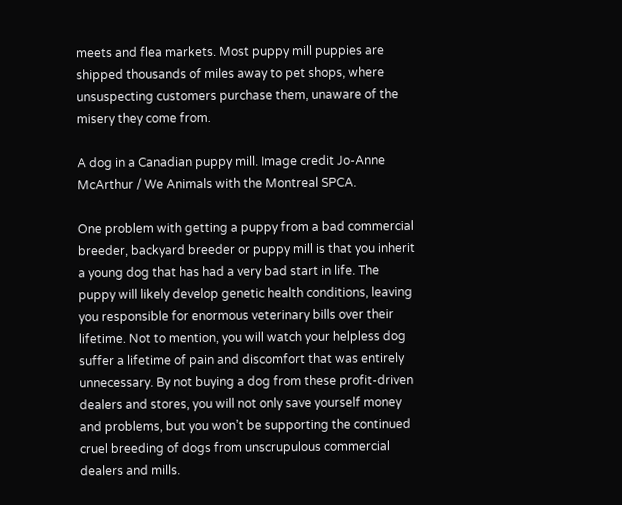meets and flea markets. Most puppy mill puppies are shipped thousands of miles away to pet shops, where unsuspecting customers purchase them, unaware of the misery they come from.

A dog in a Canadian puppy mill. Image credit Jo-Anne McArthur / We Animals with the Montreal SPCA.

One problem with getting a puppy from a bad commercial breeder, backyard breeder or puppy mill is that you inherit a young dog that has had a very bad start in life. The puppy will likely develop genetic health conditions, leaving you responsible for enormous veterinary bills over their lifetime. Not to mention, you will watch your helpless dog suffer a lifetime of pain and discomfort that was entirely unnecessary. By not buying a dog from these profit-driven dealers and stores, you will not only save yourself money and problems, but you won’t be supporting the continued cruel breeding of dogs from unscrupulous commercial dealers and mills.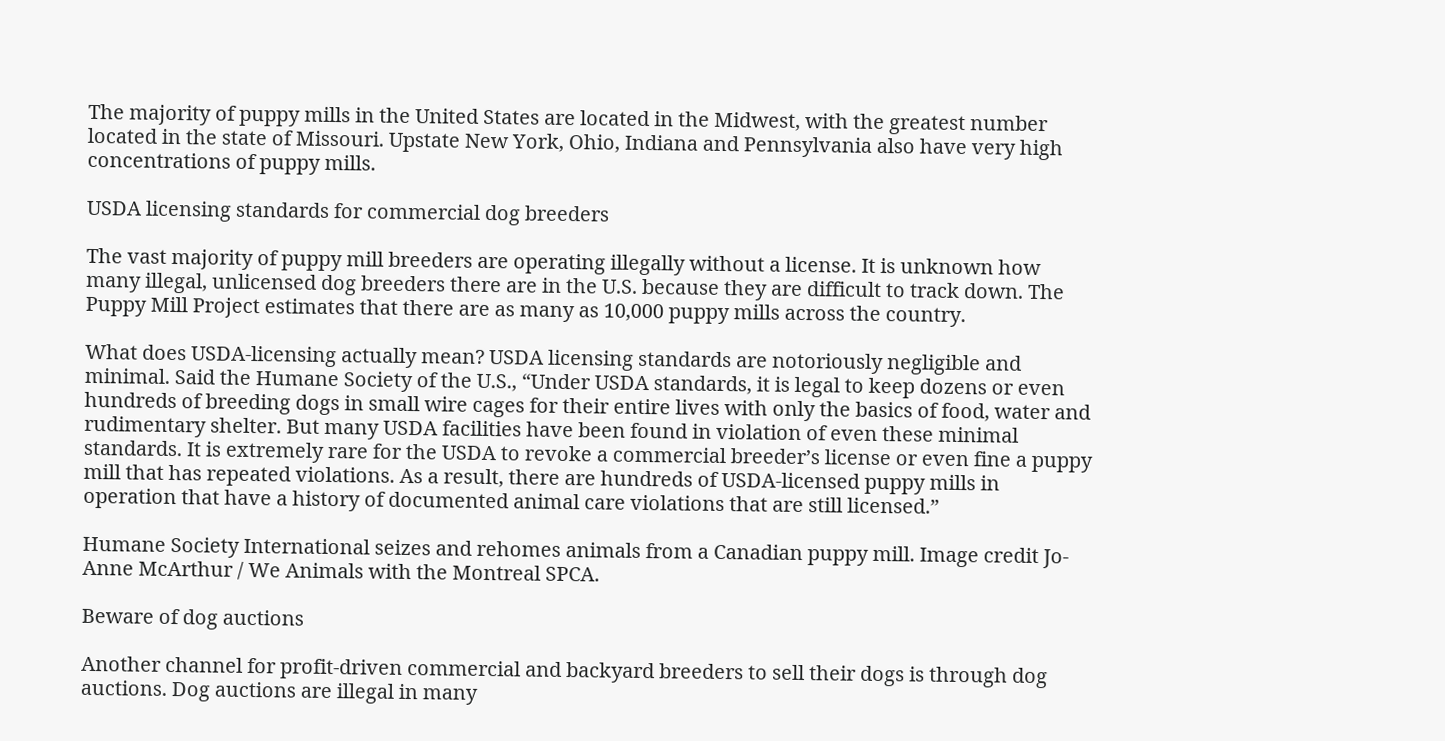The majority of puppy mills in the United States are located in the Midwest, with the greatest number located in the state of Missouri. Upstate New York, Ohio, Indiana and Pennsylvania also have very high concentrations of puppy mills.

USDA licensing standards for commercial dog breeders

The vast majority of puppy mill breeders are operating illegally without a license. It is unknown how many illegal, unlicensed dog breeders there are in the U.S. because they are difficult to track down. The Puppy Mill Project estimates that there are as many as 10,000 puppy mills across the country.

What does USDA-licensing actually mean? USDA licensing standards are notoriously negligible and minimal. Said the Humane Society of the U.S., “Under USDA standards, it is legal to keep dozens or even hundreds of breeding dogs in small wire cages for their entire lives with only the basics of food, water and rudimentary shelter. But many USDA facilities have been found in violation of even these minimal standards. It is extremely rare for the USDA to revoke a commercial breeder’s license or even fine a puppy mill that has repeated violations. As a result, there are hundreds of USDA-licensed puppy mills in operation that have a history of documented animal care violations that are still licensed.”

Humane Society International seizes and rehomes animals from a Canadian puppy mill. Image credit Jo-Anne McArthur / We Animals with the Montreal SPCA.

Beware of dog auctions

Another channel for profit-driven commercial and backyard breeders to sell their dogs is through dog auctions. Dog auctions are illegal in many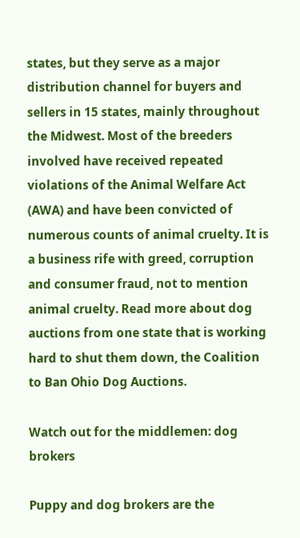states, but they serve as a major distribution channel for buyers and sellers in 15 states, mainly throughout the Midwest. Most of the breeders involved have received repeated violations of the Animal Welfare Act (AWA) and have been convicted of numerous counts of animal cruelty. It is a business rife with greed, corruption and consumer fraud, not to mention animal cruelty. Read more about dog auctions from one state that is working hard to shut them down, the Coalition to Ban Ohio Dog Auctions.

Watch out for the middlemen: dog brokers

Puppy and dog brokers are the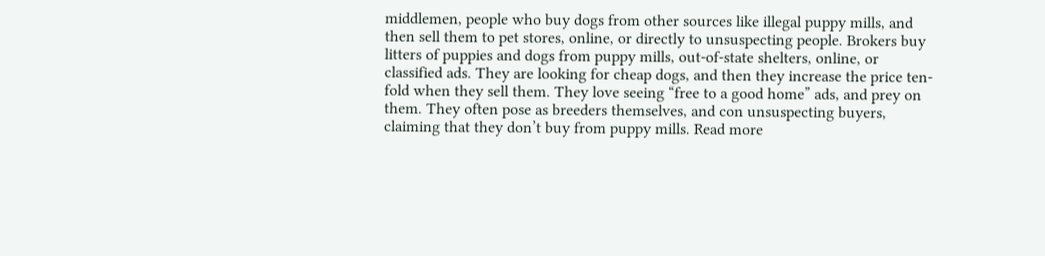middlemen, people who buy dogs from other sources like illegal puppy mills, and then sell them to pet stores, online, or directly to unsuspecting people. Brokers buy litters of puppies and dogs from puppy mills, out-of-state shelters, online, or classified ads. They are looking for cheap dogs, and then they increase the price ten-fold when they sell them. They love seeing “free to a good home” ads, and prey on them. They often pose as breeders themselves, and con unsuspecting buyers, claiming that they don’t buy from puppy mills. Read more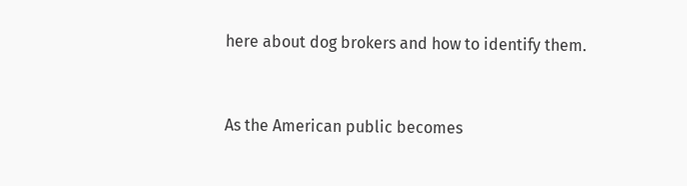here about dog brokers and how to identify them.


As the American public becomes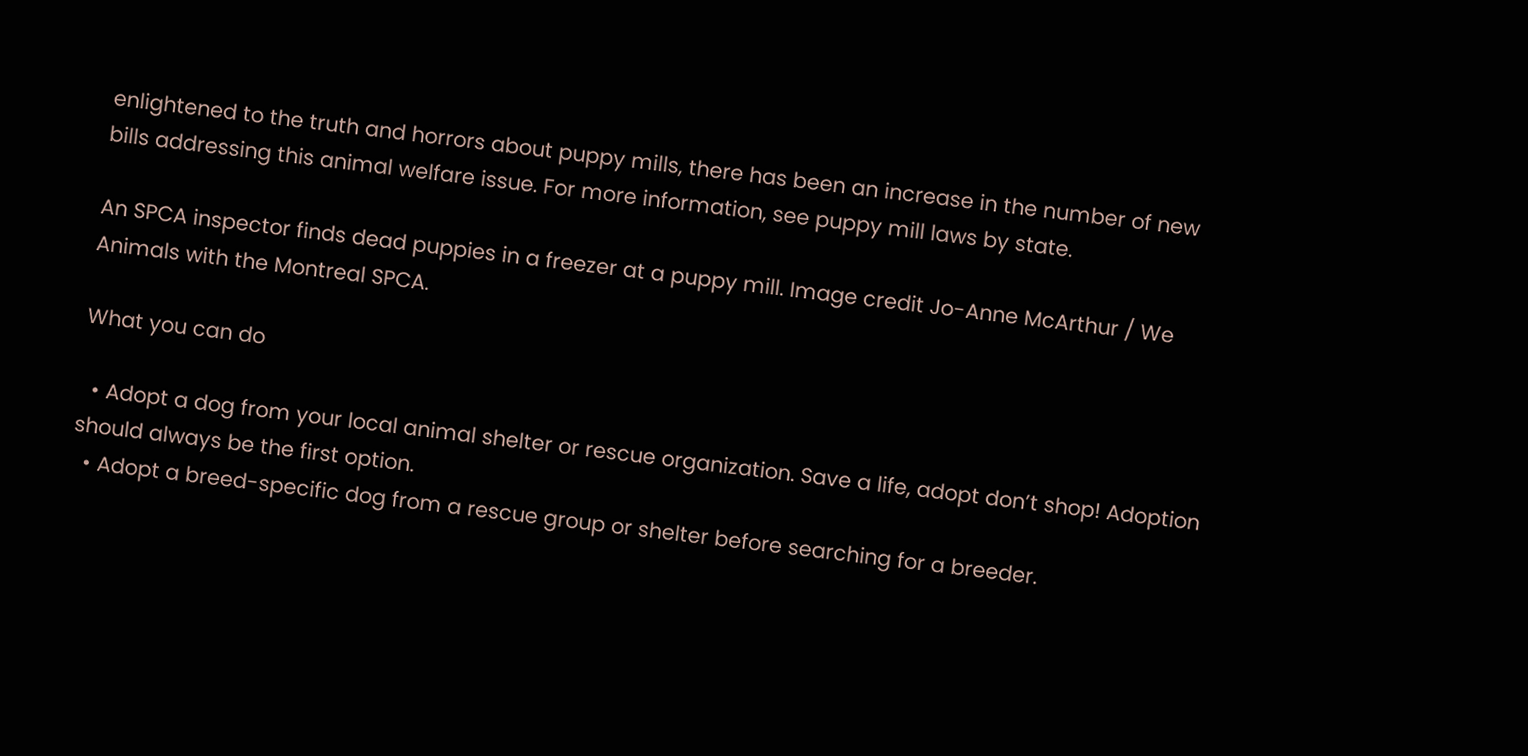enlightened to the truth and horrors about puppy mills, there has been an increase in the number of new bills addressing this animal welfare issue. For more information, see puppy mill laws by state.

An SPCA inspector finds dead puppies in a freezer at a puppy mill. Image credit Jo-Anne McArthur / We Animals with the Montreal SPCA.

What you can do

  • Adopt a dog from your local animal shelter or rescue organization. Save a life, adopt don’t shop! Adoption should always be the first option.
  • Adopt a breed-specific dog from a rescue group or shelter before searching for a breeder.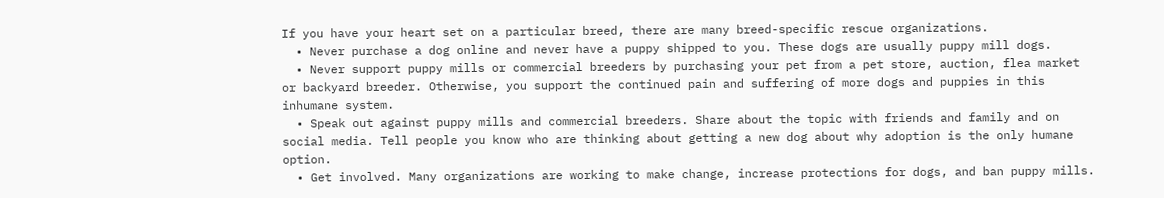If you have your heart set on a particular breed, there are many breed-specific rescue organizations.
  • Never purchase a dog online and never have a puppy shipped to you. These dogs are usually puppy mill dogs.
  • Never support puppy mills or commercial breeders by purchasing your pet from a pet store, auction, flea market or backyard breeder. Otherwise, you support the continued pain and suffering of more dogs and puppies in this inhumane system.
  • Speak out against puppy mills and commercial breeders. Share about the topic with friends and family and on social media. Tell people you know who are thinking about getting a new dog about why adoption is the only humane option.
  • Get involved. Many organizations are working to make change, increase protections for dogs, and ban puppy mills.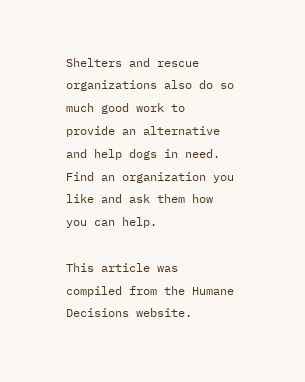Shelters and rescue organizations also do so much good work to provide an alternative and help dogs in need. Find an organization you like and ask them how you can help.

This article was compiled from the Humane Decisions website.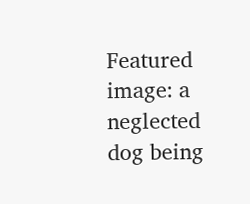Featured image: a neglected dog being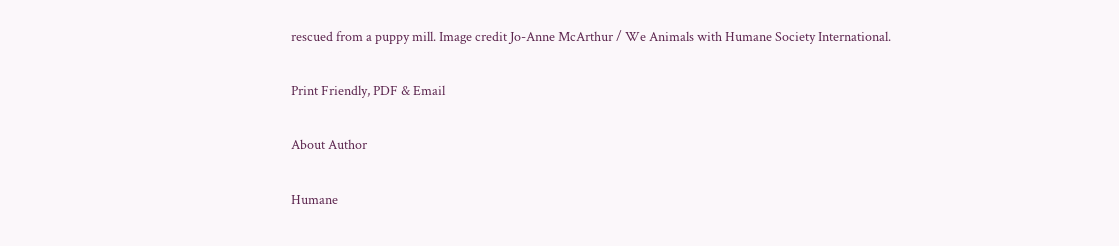rescued from a puppy mill. Image credit Jo-Anne McArthur / We Animals with Humane Society International.

Print Friendly, PDF & Email

About Author

Humane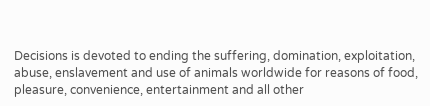Decisions is devoted to ending the suffering, domination, exploitation, abuse, enslavement and use of animals worldwide for reasons of food, pleasure, convenience, entertainment and all other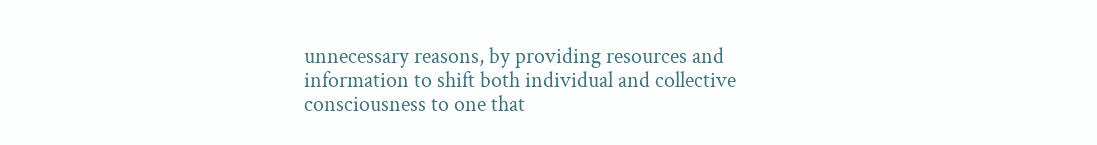unnecessary reasons, by providing resources and information to shift both individual and collective consciousness to one that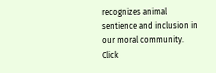recognizes animal sentience and inclusion in our moral community. Click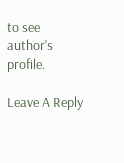to see author's profile.

Leave A Reply